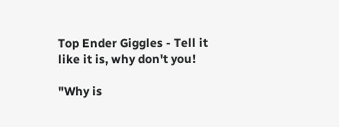Top Ender Giggles - Tell it like it is, why don't you!

"Why is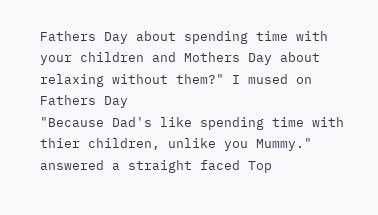Fathers Day about spending time with your children and Mothers Day about relaxing without them?" I mused on Fathers Day
"Because Dad's like spending time with thier children, unlike you Mummy." answered a straight faced Top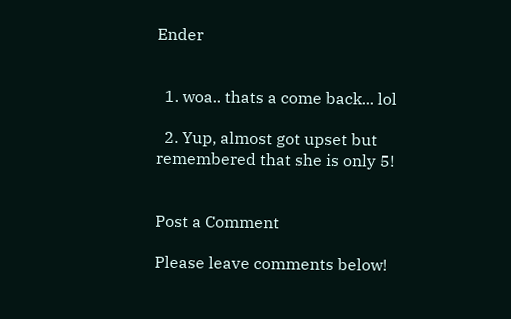Ender


  1. woa.. thats a come back... lol

  2. Yup, almost got upset but remembered that she is only 5!


Post a Comment

Please leave comments below!